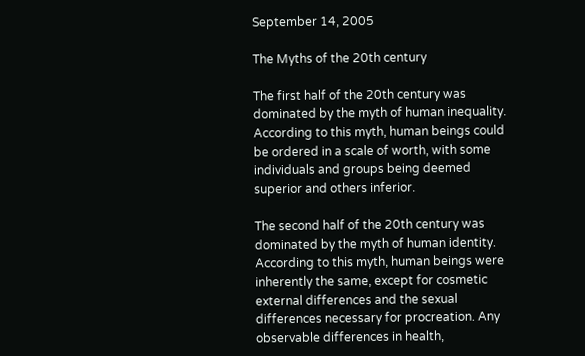September 14, 2005

The Myths of the 20th century

The first half of the 20th century was dominated by the myth of human inequality. According to this myth, human beings could be ordered in a scale of worth, with some individuals and groups being deemed superior and others inferior.

The second half of the 20th century was dominated by the myth of human identity. According to this myth, human beings were inherently the same, except for cosmetic external differences and the sexual differences necessary for procreation. Any observable differences in health,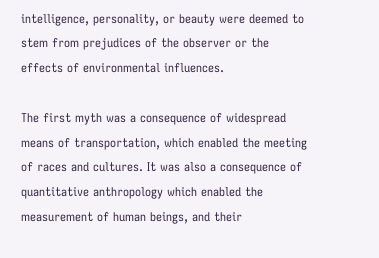intelligence, personality, or beauty were deemed to stem from prejudices of the observer or the effects of environmental influences.

The first myth was a consequence of widespread means of transportation, which enabled the meeting of races and cultures. It was also a consequence of quantitative anthropology which enabled the measurement of human beings, and their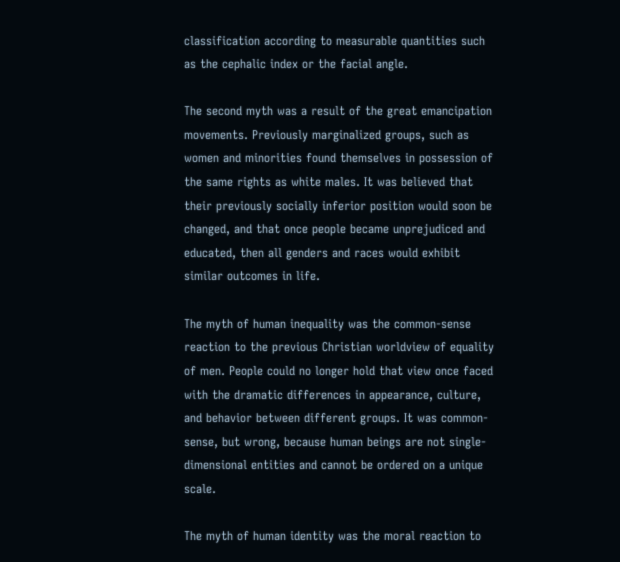classification according to measurable quantities such as the cephalic index or the facial angle.

The second myth was a result of the great emancipation movements. Previously marginalized groups, such as women and minorities found themselves in possession of the same rights as white males. It was believed that their previously socially inferior position would soon be changed, and that once people became unprejudiced and educated, then all genders and races would exhibit similar outcomes in life.

The myth of human inequality was the common-sense reaction to the previous Christian worldview of equality of men. People could no longer hold that view once faced with the dramatic differences in appearance, culture, and behavior between different groups. It was common-sense, but wrong, because human beings are not single-dimensional entities and cannot be ordered on a unique scale.

The myth of human identity was the moral reaction to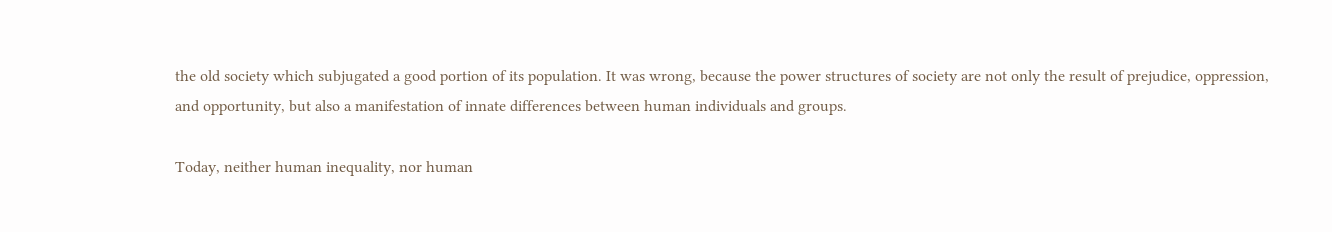the old society which subjugated a good portion of its population. It was wrong, because the power structures of society are not only the result of prejudice, oppression, and opportunity, but also a manifestation of innate differences between human individuals and groups.

Today, neither human inequality, nor human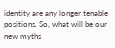identity are any longer tenable positions. So, what will be our new myths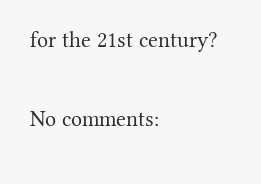for the 21st century?

No comments: